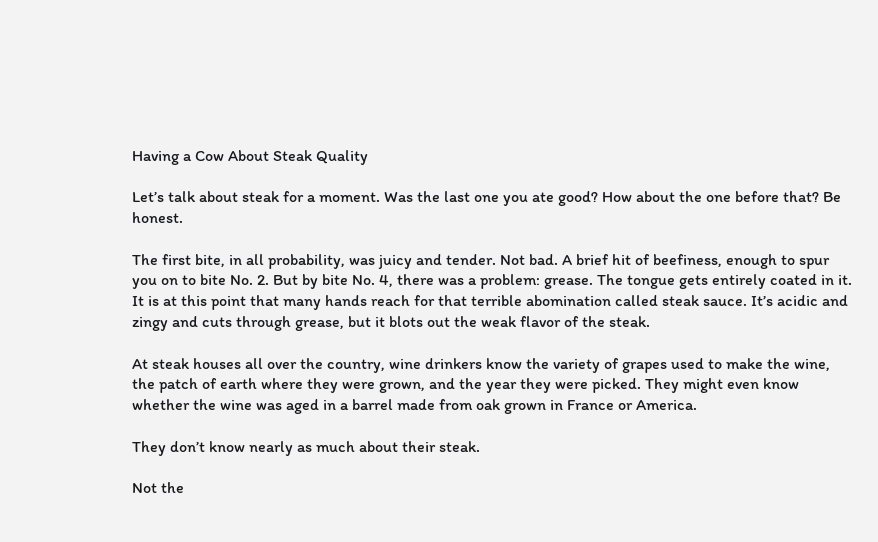Having a Cow About Steak Quality

Let’s talk about steak for a moment. Was the last one you ate good? How about the one before that? Be honest.

The first bite, in all probability, was juicy and tender. Not bad. A brief hit of beefiness, enough to spur you on to bite No. 2. But by bite No. 4, there was a problem: grease. The tongue gets entirely coated in it. It is at this point that many hands reach for that terrible abomination called steak sauce. It’s acidic and zingy and cuts through grease, but it blots out the weak flavor of the steak.

At steak houses all over the country, wine drinkers know the variety of grapes used to make the wine, the patch of earth where they were grown, and the year they were picked. They might even know whether the wine was aged in a barrel made from oak grown in France or America.

They don’t know nearly as much about their steak.

Not the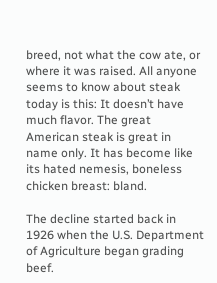breed, not what the cow ate, or where it was raised. All anyone seems to know about steak today is this: It doesn’t have much flavor. The great American steak is great in name only. It has become like its hated nemesis, boneless chicken breast: bland.

The decline started back in 1926 when the U.S. Department of Agriculture began grading beef.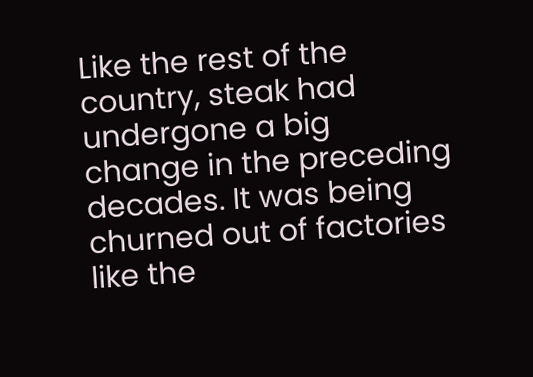Like the rest of the country, steak had undergone a big change in the preceding decades. It was being churned out of factories like the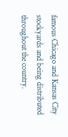famous Chicago and Kansas City stockyards and being distributed throughout the country.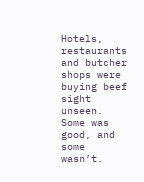Hotels, restaurants and butcher shops were buying beef sight unseen. Some was good, and some wasn’t.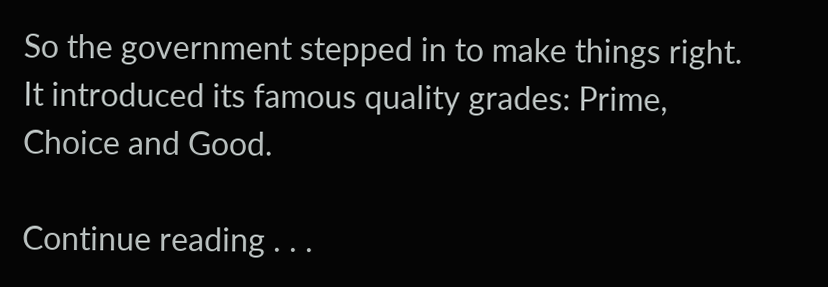So the government stepped in to make things right. It introduced its famous quality grades: Prime, Choice and Good.

Continue reading . . .